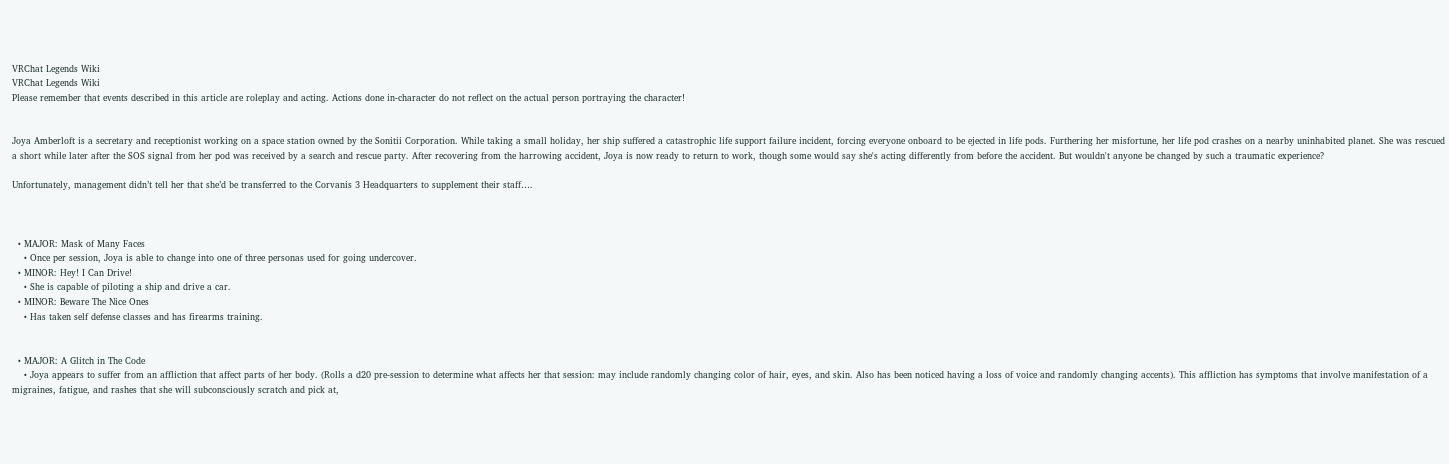VRChat Legends Wiki
VRChat Legends Wiki
Please remember that events described in this article are roleplay and acting. Actions done in-character do not reflect on the actual person portraying the character!


Joya Amberloft is a secretary and receptionist working on a space station owned by the Sonitii Corporation. While taking a small holiday, her ship suffered a catastrophic life support failure incident, forcing everyone onboard to be ejected in life pods. Furthering her misfortune, her life pod crashes on a nearby uninhabited planet. She was rescued a short while later after the SOS signal from her pod was received by a search and rescue party. After recovering from the harrowing accident, Joya is now ready to return to work, though some would say she's acting differently from before the accident. But wouldn't anyone be changed by such a traumatic experience?

Unfortunately, management didn’t tell her that she’d be transferred to the Corvanis 3 Headquarters to supplement their staff….



  • MAJOR: Mask of Many Faces
    • Once per session, Joya is able to change into one of three personas used for going undercover.
  • MINOR: Hey! I Can Drive!
    • She is capable of piloting a ship and drive a car.
  • MINOR: Beware The Nice Ones
    • Has taken self defense classes and has firearms training.


  • MAJOR: A Glitch in The Code
    • Joya appears to suffer from an affliction that affect parts of her body. (Rolls a d20 pre-session to determine what affects her that session: may include randomly changing color of hair, eyes, and skin. Also has been noticed having a loss of voice and randomly changing accents). This affliction has symptoms that involve manifestation of a migraines, fatigue, and rashes that she will subconsciously scratch and pick at,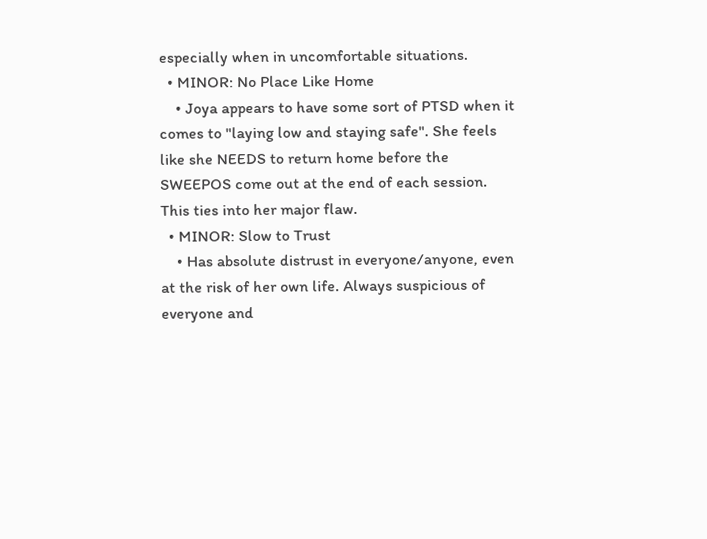especially when in uncomfortable situations.
  • MINOR: No Place Like Home
    • Joya appears to have some sort of PTSD when it comes to "laying low and staying safe". She feels like she NEEDS to return home before the SWEEPOS come out at the end of each session. This ties into her major flaw.
  • MINOR: Slow to Trust
    • Has absolute distrust in everyone/anyone, even at the risk of her own life. Always suspicious of everyone and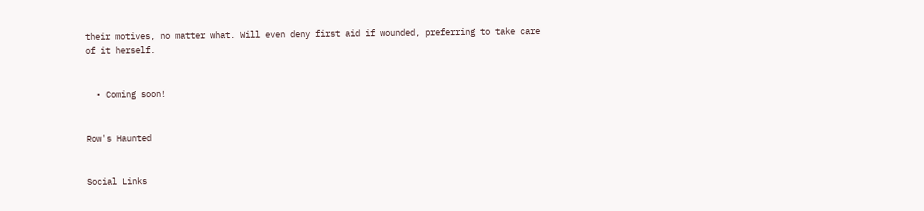their motives, no matter what. Will even deny first aid if wounded, preferring to take care of it herself.


  • Coming soon!


Row's Haunted


Social Links